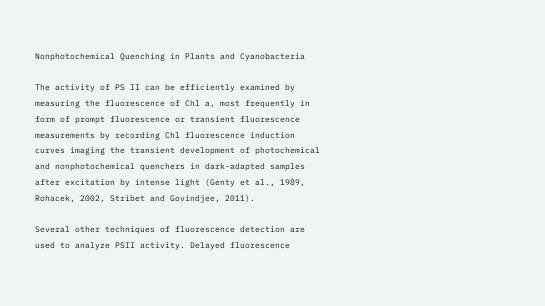Nonphotochemical Quenching in Plants and Cyanobacteria

The activity of PS II can be efficiently examined by measuring the fluorescence of Chl a, most frequently in form of prompt fluorescence or transient fluorescence measurements by recording Chl fluorescence induction curves imaging the transient development of photochemical and nonphotochemical quenchers in dark-adapted samples after excitation by intense light (Genty et al., 1989, Rohacek, 2002, Stribet and Govindjee, 2011).

Several other techniques of fluorescence detection are used to analyze PSII activity. Delayed fluorescence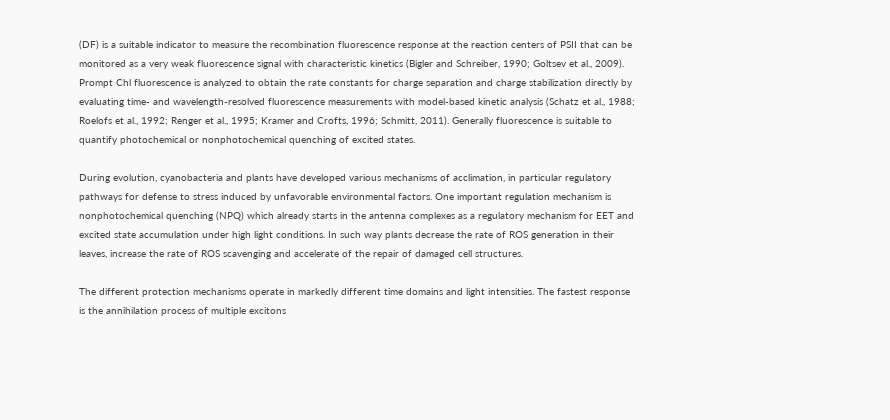(DF) is a suitable indicator to measure the recombination fluorescence response at the reaction centers of PSII that can be monitored as a very weak fluorescence signal with characteristic kinetics (Bigler and Schreiber, 1990; Goltsev et al., 2009). Prompt Chl fluorescence is analyzed to obtain the rate constants for charge separation and charge stabilization directly by evaluating time- and wavelength-resolved fluorescence measurements with model-based kinetic analysis (Schatz et al., 1988; Roelofs et al., 1992; Renger et al., 1995; Kramer and Crofts, 1996; Schmitt, 2011). Generally fluorescence is suitable to quantify photochemical or nonphotochemical quenching of excited states.

During evolution, cyanobacteria and plants have developed various mechanisms of acclimation, in particular regulatory pathways for defense to stress induced by unfavorable environmental factors. One important regulation mechanism is nonphotochemical quenching (NPQ) which already starts in the antenna complexes as a regulatory mechanism for EET and excited state accumulation under high light conditions. In such way plants decrease the rate of ROS generation in their leaves, increase the rate of ROS scavenging and accelerate of the repair of damaged cell structures.

The different protection mechanisms operate in markedly different time domains and light intensities. The fastest response is the annihilation process of multiple excitons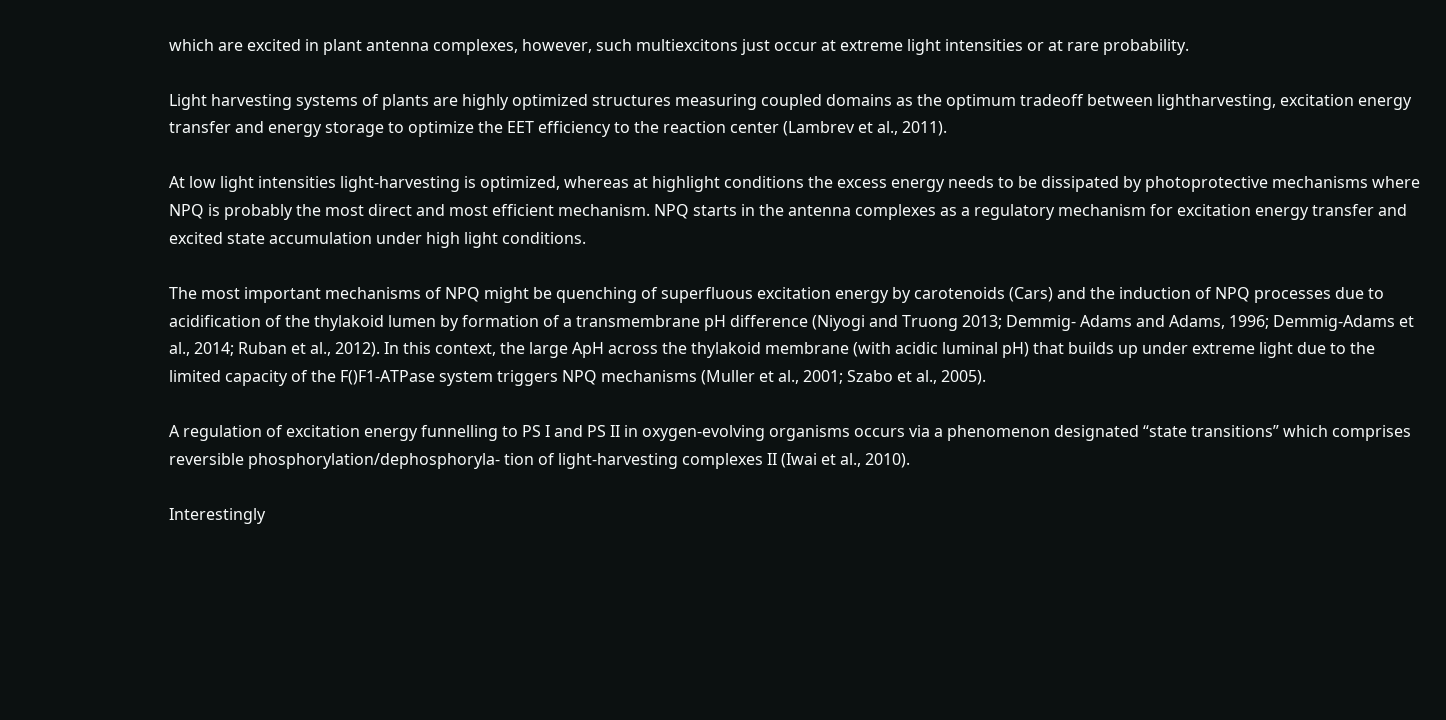which are excited in plant antenna complexes, however, such multiexcitons just occur at extreme light intensities or at rare probability.

Light harvesting systems of plants are highly optimized structures measuring coupled domains as the optimum tradeoff between lightharvesting, excitation energy transfer and energy storage to optimize the EET efficiency to the reaction center (Lambrev et al., 2011).

At low light intensities light-harvesting is optimized, whereas at highlight conditions the excess energy needs to be dissipated by photoprotective mechanisms where NPQ is probably the most direct and most efficient mechanism. NPQ starts in the antenna complexes as a regulatory mechanism for excitation energy transfer and excited state accumulation under high light conditions.

The most important mechanisms of NPQ might be quenching of superfluous excitation energy by carotenoids (Cars) and the induction of NPQ processes due to acidification of the thylakoid lumen by formation of a transmembrane pH difference (Niyogi and Truong 2013; Demmig- Adams and Adams, 1996; Demmig-Adams et al., 2014; Ruban et al., 2012). In this context, the large ApH across the thylakoid membrane (with acidic luminal pH) that builds up under extreme light due to the limited capacity of the F()F1-ATPase system triggers NPQ mechanisms (Muller et al., 2001; Szabo et al., 2005).

A regulation of excitation energy funnelling to PS I and PS II in oxygen-evolving organisms occurs via a phenomenon designated “state transitions” which comprises reversible phosphorylation/dephosphoryla- tion of light-harvesting complexes II (Iwai et al., 2010).

Interestingly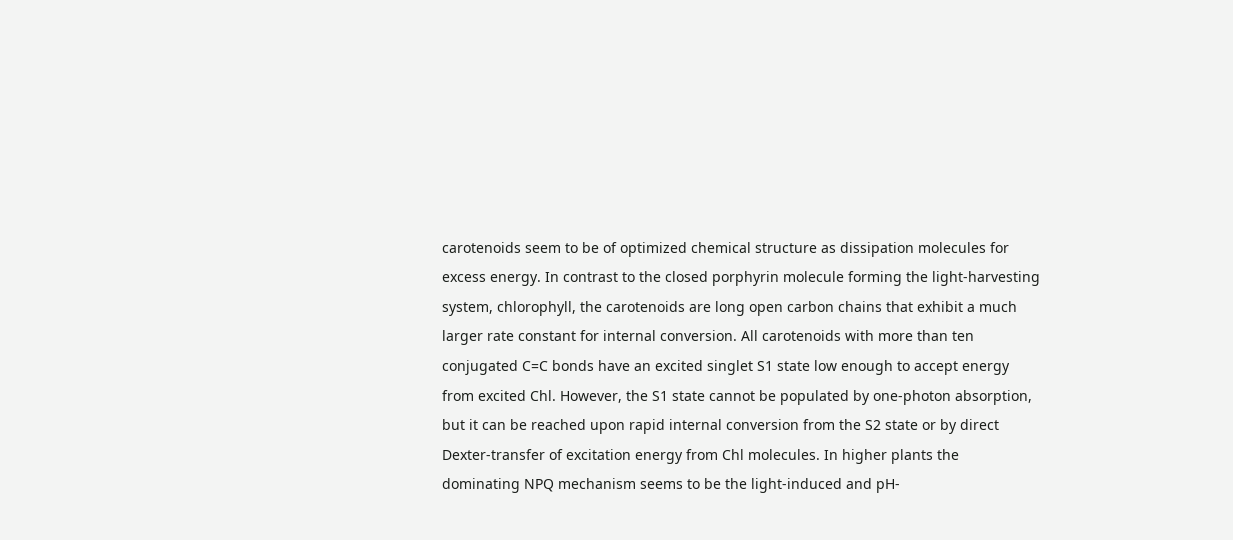carotenoids seem to be of optimized chemical structure as dissipation molecules for excess energy. In contrast to the closed porphyrin molecule forming the light-harvesting system, chlorophyll, the carotenoids are long open carbon chains that exhibit a much larger rate constant for internal conversion. All carotenoids with more than ten conjugated C=C bonds have an excited singlet S1 state low enough to accept energy from excited Chl. However, the S1 state cannot be populated by one-photon absorption, but it can be reached upon rapid internal conversion from the S2 state or by direct Dexter-transfer of excitation energy from Chl molecules. In higher plants the dominating NPQ mechanism seems to be the light-induced and pH-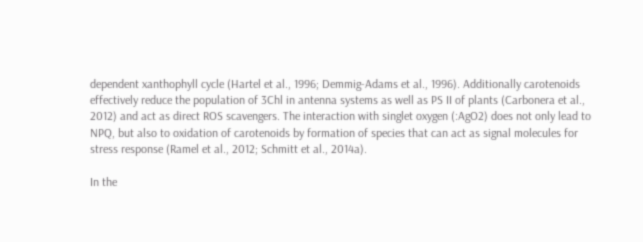dependent xanthophyll cycle (Hartel et al., 1996; Demmig-Adams et al., 1996). Additionally carotenoids effectively reduce the population of 3Chl in antenna systems as well as PS II of plants (Carbonera et al., 2012) and act as direct ROS scavengers. The interaction with singlet oxygen (:AgO2) does not only lead to NPQ, but also to oxidation of carotenoids by formation of species that can act as signal molecules for stress response (Ramel et al., 2012; Schmitt et al., 2014a).

In the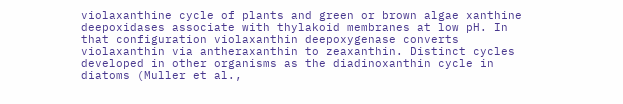violaxanthine cycle of plants and green or brown algae xanthine deepoxidases associate with thylakoid membranes at low pH. In that configuration violaxanthin deepoxygenase converts violaxanthin via antheraxanthin to zeaxanthin. Distinct cycles developed in other organisms as the diadinoxanthin cycle in diatoms (Muller et al.,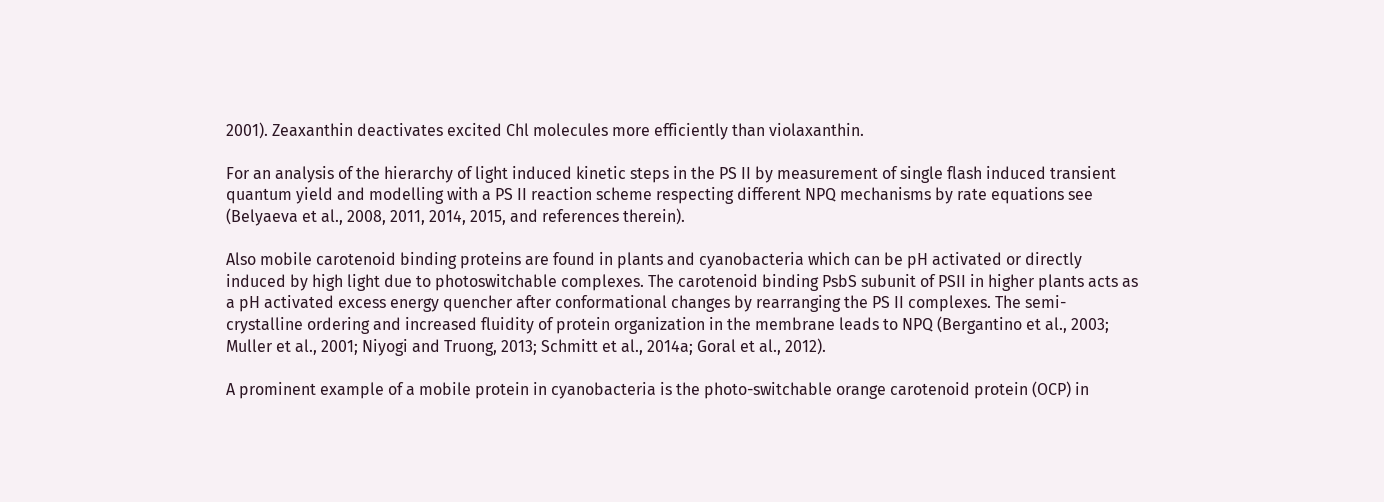2001). Zeaxanthin deactivates excited Chl molecules more efficiently than violaxanthin.

For an analysis of the hierarchy of light induced kinetic steps in the PS II by measurement of single flash induced transient quantum yield and modelling with a PS II reaction scheme respecting different NPQ mechanisms by rate equations see (Belyaeva et al., 2008, 2011, 2014, 2015, and references therein).

Also mobile carotenoid binding proteins are found in plants and cyanobacteria which can be pH activated or directly induced by high light due to photoswitchable complexes. The carotenoid binding PsbS subunit of PSII in higher plants acts as a pH activated excess energy quencher after conformational changes by rearranging the PS II complexes. The semi-crystalline ordering and increased fluidity of protein organization in the membrane leads to NPQ (Bergantino et al., 2003; Muller et al., 2001; Niyogi and Truong, 2013; Schmitt et al., 2014a; Goral et al., 2012).

A prominent example of a mobile protein in cyanobacteria is the photo-switchable orange carotenoid protein (OCP) in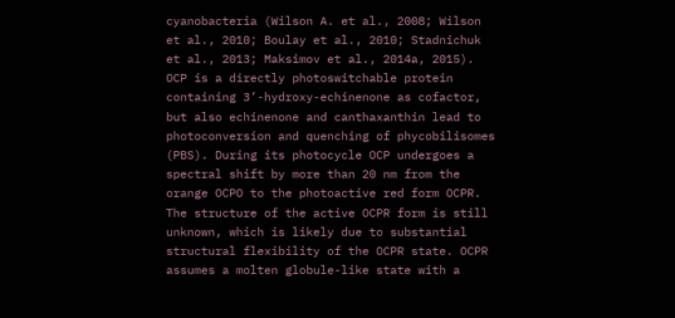cyanobacteria (Wilson A. et al., 2008; Wilson et al., 2010; Boulay et al., 2010; Stadnichuk et al., 2013; Maksimov et al., 2014a, 2015). OCP is a directly photoswitchable protein containing 3’-hydroxy-echinenone as cofactor, but also echinenone and canthaxanthin lead to photoconversion and quenching of phycobilisomes (PBS). During its photocycle OCP undergoes a spectral shift by more than 20 nm from the orange OCPO to the photoactive red form OCPR. The structure of the active OCPR form is still unknown, which is likely due to substantial structural flexibility of the OCPR state. OCPR assumes a molten globule-like state with a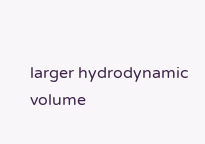larger hydrodynamic volume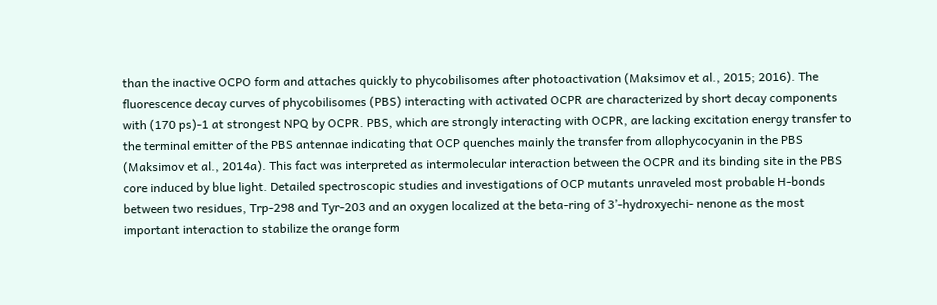than the inactive OCPO form and attaches quickly to phycobilisomes after photoactivation (Maksimov et al., 2015; 2016). The fluorescence decay curves of phycobilisomes (PBS) interacting with activated OCPR are characterized by short decay components with (170 ps)-1 at strongest NPQ by OCPR. PBS, which are strongly interacting with OCPR, are lacking excitation energy transfer to the terminal emitter of the PBS antennae indicating that OCP quenches mainly the transfer from allophycocyanin in the PBS (Maksimov et al., 2014a). This fact was interpreted as intermolecular interaction between the OCPR and its binding site in the PBS core induced by blue light. Detailed spectroscopic studies and investigations of OCP mutants unraveled most probable H-bonds between two residues, Trp-298 and Tyr-203 and an oxygen localized at the beta-ring of 3’-hydroxyechi- nenone as the most important interaction to stabilize the orange form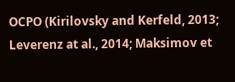OCPO (Kirilovsky and Kerfeld, 2013; Leverenz at al., 2014; Maksimov et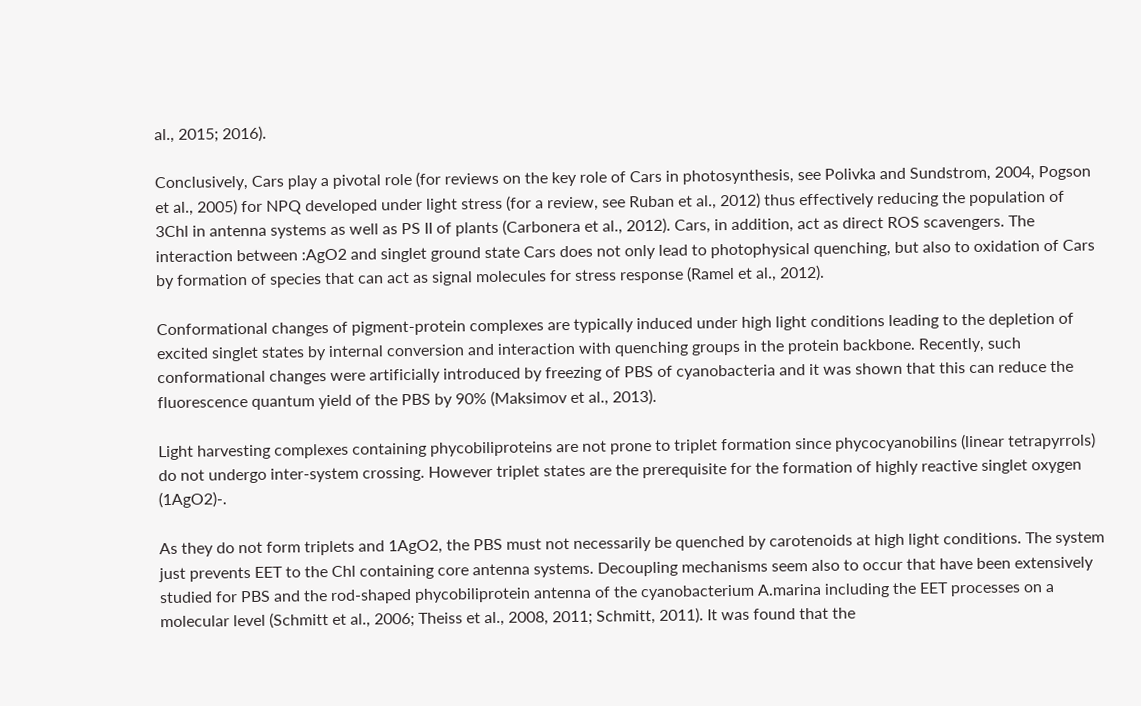al., 2015; 2016).

Conclusively, Cars play a pivotal role (for reviews on the key role of Cars in photosynthesis, see Polivka and Sundstrom, 2004, Pogson et al., 2005) for NPQ developed under light stress (for a review, see Ruban et al., 2012) thus effectively reducing the population of 3Chl in antenna systems as well as PS II of plants (Carbonera et al., 2012). Cars, in addition, act as direct ROS scavengers. The interaction between :AgO2 and singlet ground state Cars does not only lead to photophysical quenching, but also to oxidation of Cars by formation of species that can act as signal molecules for stress response (Ramel et al., 2012).

Conformational changes of pigment-protein complexes are typically induced under high light conditions leading to the depletion of excited singlet states by internal conversion and interaction with quenching groups in the protein backbone. Recently, such conformational changes were artificially introduced by freezing of PBS of cyanobacteria and it was shown that this can reduce the fluorescence quantum yield of the PBS by 90% (Maksimov et al., 2013).

Light harvesting complexes containing phycobiliproteins are not prone to triplet formation since phycocyanobilins (linear tetrapyrrols) do not undergo inter-system crossing. However triplet states are the prerequisite for the formation of highly reactive singlet oxygen (1AgO2)-.

As they do not form triplets and 1AgO2, the PBS must not necessarily be quenched by carotenoids at high light conditions. The system just prevents EET to the Chl containing core antenna systems. Decoupling mechanisms seem also to occur that have been extensively studied for PBS and the rod-shaped phycobiliprotein antenna of the cyanobacterium A.marina including the EET processes on a molecular level (Schmitt et al., 2006; Theiss et al., 2008, 2011; Schmitt, 2011). It was found that the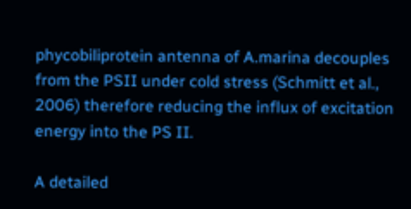phycobiliprotein antenna of A.marina decouples from the PSII under cold stress (Schmitt et al., 2006) therefore reducing the influx of excitation energy into the PS II.

A detailed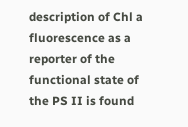description of Chl a fluorescence as a reporter of the functional state of the PS II is found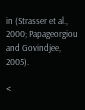in (Strasser et al., 2000; Papageorgiou and Govindjee, 2005).

<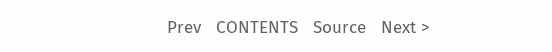Prev   CONTENTS   Source   Next >